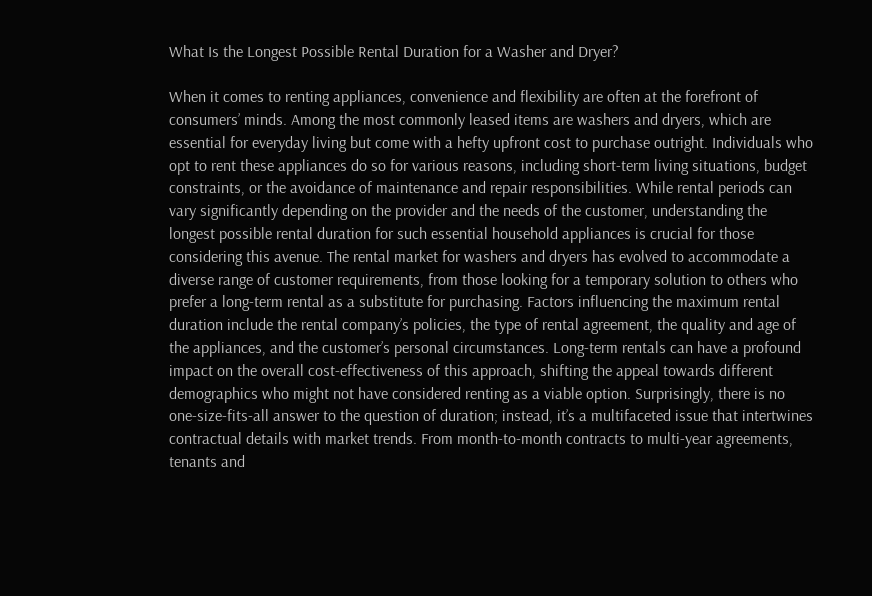What Is the Longest Possible Rental Duration for a Washer and Dryer?

When it comes to renting appliances, convenience and flexibility are often at the forefront of consumers’ minds. Among the most commonly leased items are washers and dryers, which are essential for everyday living but come with a hefty upfront cost to purchase outright. Individuals who opt to rent these appliances do so for various reasons, including short-term living situations, budget constraints, or the avoidance of maintenance and repair responsibilities. While rental periods can vary significantly depending on the provider and the needs of the customer, understanding the longest possible rental duration for such essential household appliances is crucial for those considering this avenue. The rental market for washers and dryers has evolved to accommodate a diverse range of customer requirements, from those looking for a temporary solution to others who prefer a long-term rental as a substitute for purchasing. Factors influencing the maximum rental duration include the rental company’s policies, the type of rental agreement, the quality and age of the appliances, and the customer’s personal circumstances. Long-term rentals can have a profound impact on the overall cost-effectiveness of this approach, shifting the appeal towards different demographics who might not have considered renting as a viable option. Surprisingly, there is no one-size-fits-all answer to the question of duration; instead, it’s a multifaceted issue that intertwines contractual details with market trends. From month-to-month contracts to multi-year agreements, tenants and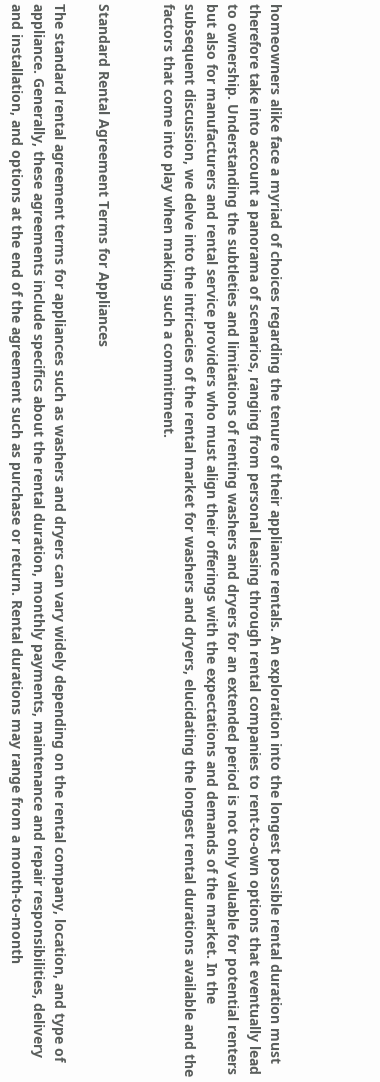homeowners alike face a myriad of choices regarding the tenure of their appliance rentals. An exploration into the longest possible rental duration must therefore take into account a panorama of scenarios, ranging from personal leasing through rental companies to rent-to-own options that eventually lead to ownership. Understanding the subtleties and limitations of renting washers and dryers for an extended period is not only valuable for potential renters but also for manufacturers and rental service providers who must align their offerings with the expectations and demands of the market. In the subsequent discussion, we delve into the intricacies of the rental market for washers and dryers, elucidating the longest rental durations available and the factors that come into play when making such a commitment.


Standard Rental Agreement Terms for Appliances

The standard rental agreement terms for appliances such as washers and dryers can vary widely depending on the rental company, location, and type of appliance. Generally, these agreements include specifics about the rental duration, monthly payments, maintenance and repair responsibilities, delivery and installation, and options at the end of the agreement such as purchase or return. Rental durations may range from a month-to-month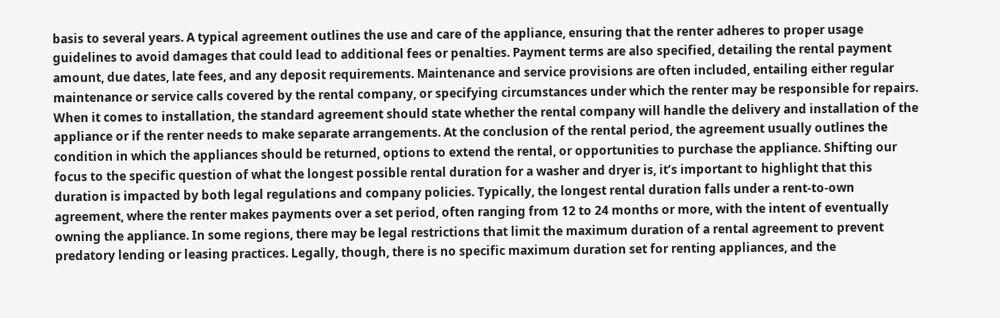basis to several years. A typical agreement outlines the use and care of the appliance, ensuring that the renter adheres to proper usage guidelines to avoid damages that could lead to additional fees or penalties. Payment terms are also specified, detailing the rental payment amount, due dates, late fees, and any deposit requirements. Maintenance and service provisions are often included, entailing either regular maintenance or service calls covered by the rental company, or specifying circumstances under which the renter may be responsible for repairs. When it comes to installation, the standard agreement should state whether the rental company will handle the delivery and installation of the appliance or if the renter needs to make separate arrangements. At the conclusion of the rental period, the agreement usually outlines the condition in which the appliances should be returned, options to extend the rental, or opportunities to purchase the appliance. Shifting our focus to the specific question of what the longest possible rental duration for a washer and dryer is, it’s important to highlight that this duration is impacted by both legal regulations and company policies. Typically, the longest rental duration falls under a rent-to-own agreement, where the renter makes payments over a set period, often ranging from 12 to 24 months or more, with the intent of eventually owning the appliance. In some regions, there may be legal restrictions that limit the maximum duration of a rental agreement to prevent predatory lending or leasing practices. Legally, though, there is no specific maximum duration set for renting appliances, and the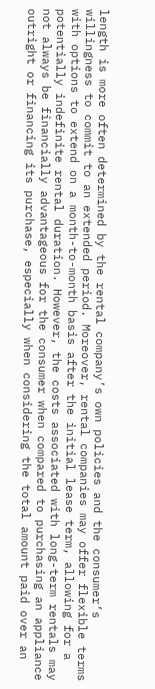length is more often determined by the rental company’s own policies and the consumer’s willingness to commit to an extended period. Moreover, rental companies may offer flexible terms with options to extend on a month-to-month basis after the initial lease term, allowing for a potentially indefinite rental duration. However, the costs associated with long-term rentals may not always be financially advantageous for the consumer when compared to purchasing an appliance outright or financing its purchase, especially when considering the total amount paid over an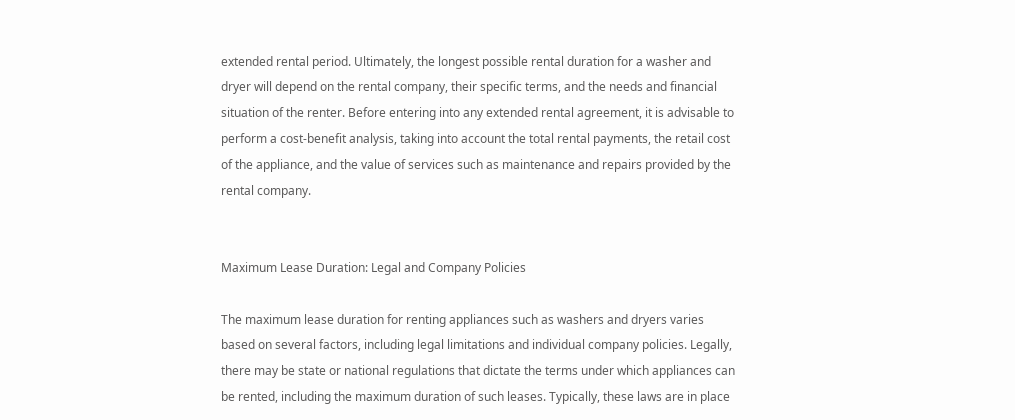extended rental period. Ultimately, the longest possible rental duration for a washer and dryer will depend on the rental company, their specific terms, and the needs and financial situation of the renter. Before entering into any extended rental agreement, it is advisable to perform a cost-benefit analysis, taking into account the total rental payments, the retail cost of the appliance, and the value of services such as maintenance and repairs provided by the rental company.


Maximum Lease Duration: Legal and Company Policies

The maximum lease duration for renting appliances such as washers and dryers varies based on several factors, including legal limitations and individual company policies. Legally, there may be state or national regulations that dictate the terms under which appliances can be rented, including the maximum duration of such leases. Typically, these laws are in place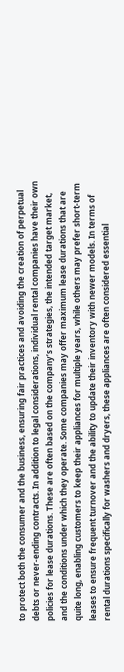to protect both the consumer and the business, ensuring fair practices and avoiding the creation of perpetual debts or never-ending contracts. In addition to legal considerations, individual rental companies have their own policies for lease durations. These are often based on the company’s strategies, the intended target market, and the conditions under which they operate. Some companies may offer maximum lease durations that are quite long, enabling customers to keep their appliances for multiple years, while others may prefer short-term leases to ensure frequent turnover and the ability to update their inventory with newer models. In terms of rental durations specifically for washers and dryers, these appliances are often considered essential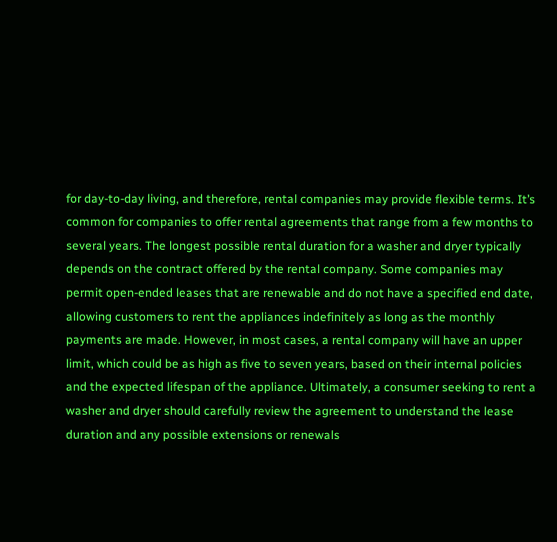for day-to-day living, and therefore, rental companies may provide flexible terms. It’s common for companies to offer rental agreements that range from a few months to several years. The longest possible rental duration for a washer and dryer typically depends on the contract offered by the rental company. Some companies may permit open-ended leases that are renewable and do not have a specified end date, allowing customers to rent the appliances indefinitely as long as the monthly payments are made. However, in most cases, a rental company will have an upper limit, which could be as high as five to seven years, based on their internal policies and the expected lifespan of the appliance. Ultimately, a consumer seeking to rent a washer and dryer should carefully review the agreement to understand the lease duration and any possible extensions or renewals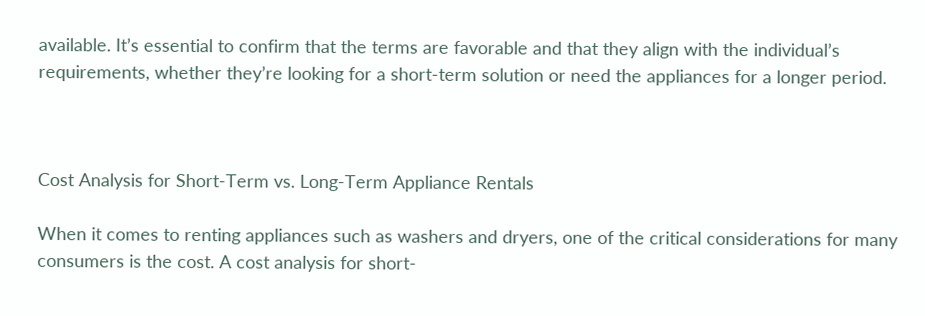available. It’s essential to confirm that the terms are favorable and that they align with the individual’s requirements, whether they’re looking for a short-term solution or need the appliances for a longer period.



Cost Analysis for Short-Term vs. Long-Term Appliance Rentals

When it comes to renting appliances such as washers and dryers, one of the critical considerations for many consumers is the cost. A cost analysis for short-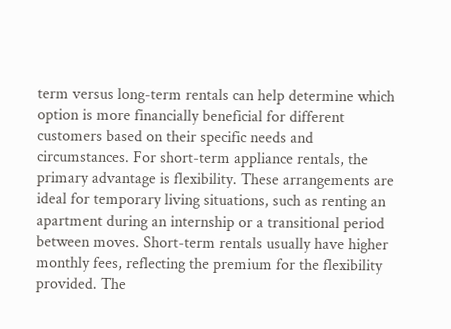term versus long-term rentals can help determine which option is more financially beneficial for different customers based on their specific needs and circumstances. For short-term appliance rentals, the primary advantage is flexibility. These arrangements are ideal for temporary living situations, such as renting an apartment during an internship or a transitional period between moves. Short-term rentals usually have higher monthly fees, reflecting the premium for the flexibility provided. The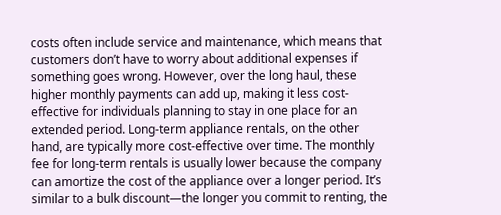costs often include service and maintenance, which means that customers don’t have to worry about additional expenses if something goes wrong. However, over the long haul, these higher monthly payments can add up, making it less cost-effective for individuals planning to stay in one place for an extended period. Long-term appliance rentals, on the other hand, are typically more cost-effective over time. The monthly fee for long-term rentals is usually lower because the company can amortize the cost of the appliance over a longer period. It’s similar to a bulk discount—the longer you commit to renting, the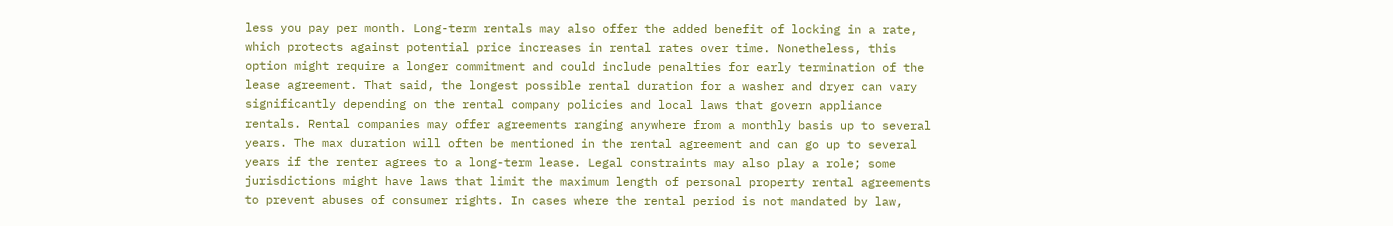less you pay per month. Long-term rentals may also offer the added benefit of locking in a rate, which protects against potential price increases in rental rates over time. Nonetheless, this option might require a longer commitment and could include penalties for early termination of the lease agreement. That said, the longest possible rental duration for a washer and dryer can vary significantly depending on the rental company policies and local laws that govern appliance rentals. Rental companies may offer agreements ranging anywhere from a monthly basis up to several years. The max duration will often be mentioned in the rental agreement and can go up to several years if the renter agrees to a long-term lease. Legal constraints may also play a role; some jurisdictions might have laws that limit the maximum length of personal property rental agreements to prevent abuses of consumer rights. In cases where the rental period is not mandated by law,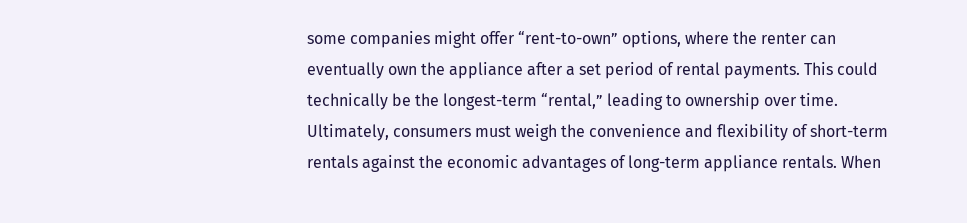some companies might offer “rent-to-own” options, where the renter can eventually own the appliance after a set period of rental payments. This could technically be the longest-term “rental,” leading to ownership over time. Ultimately, consumers must weigh the convenience and flexibility of short-term rentals against the economic advantages of long-term appliance rentals. When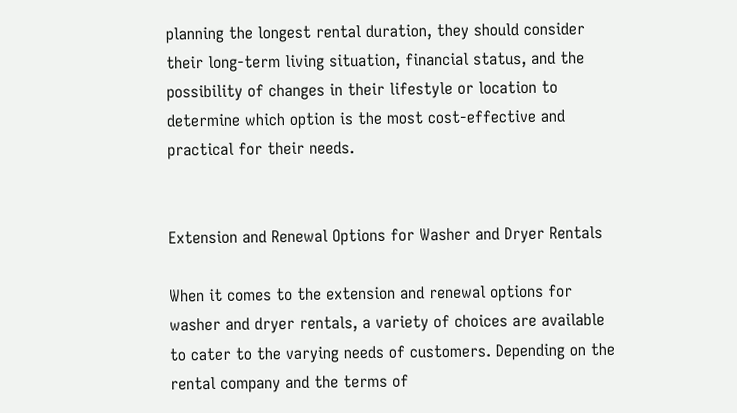planning the longest rental duration, they should consider their long-term living situation, financial status, and the possibility of changes in their lifestyle or location to determine which option is the most cost-effective and practical for their needs.


Extension and Renewal Options for Washer and Dryer Rentals

When it comes to the extension and renewal options for washer and dryer rentals, a variety of choices are available to cater to the varying needs of customers. Depending on the rental company and the terms of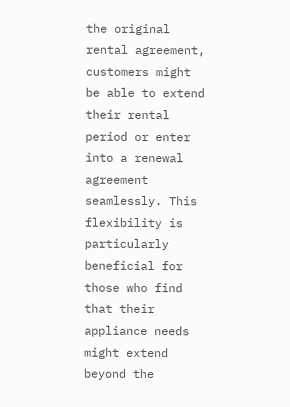the original rental agreement, customers might be able to extend their rental period or enter into a renewal agreement seamlessly. This flexibility is particularly beneficial for those who find that their appliance needs might extend beyond the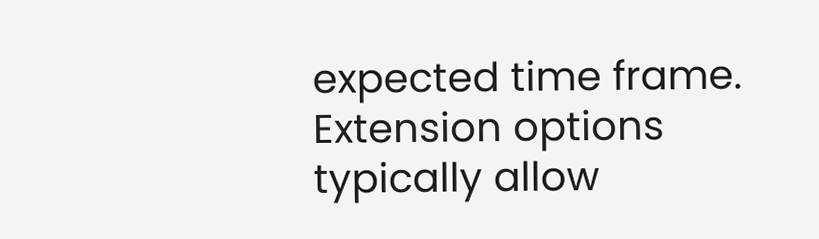expected time frame. Extension options typically allow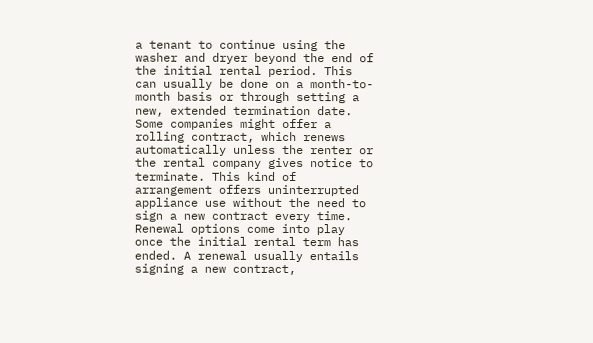a tenant to continue using the washer and dryer beyond the end of the initial rental period. This can usually be done on a month-to-month basis or through setting a new, extended termination date. Some companies might offer a rolling contract, which renews automatically unless the renter or the rental company gives notice to terminate. This kind of arrangement offers uninterrupted appliance use without the need to sign a new contract every time. Renewal options come into play once the initial rental term has ended. A renewal usually entails signing a new contract,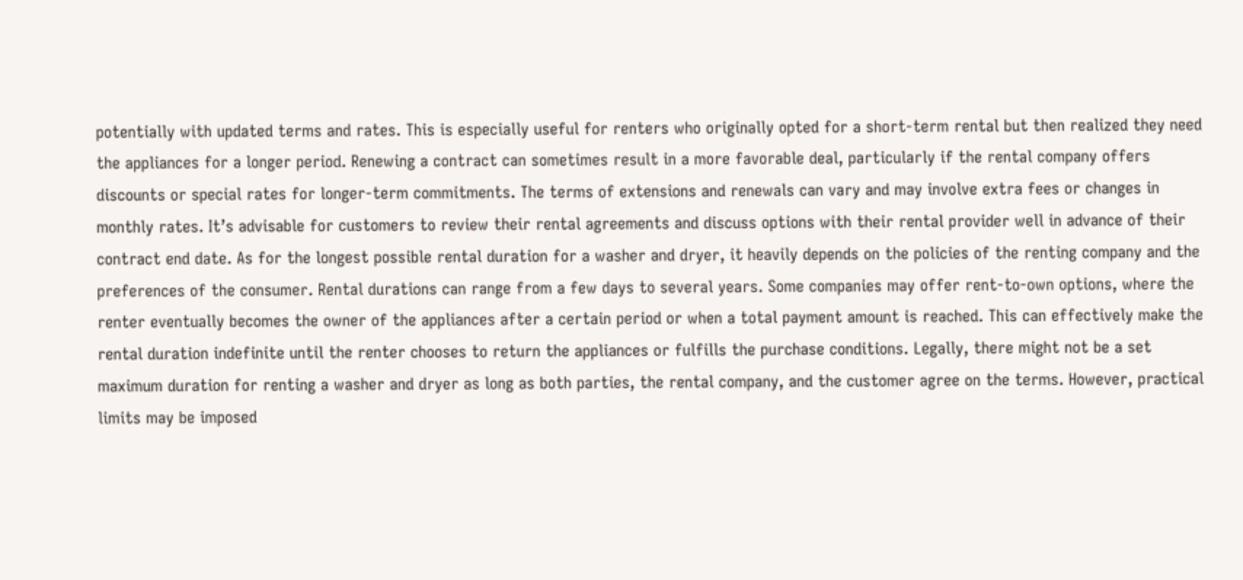potentially with updated terms and rates. This is especially useful for renters who originally opted for a short-term rental but then realized they need the appliances for a longer period. Renewing a contract can sometimes result in a more favorable deal, particularly if the rental company offers discounts or special rates for longer-term commitments. The terms of extensions and renewals can vary and may involve extra fees or changes in monthly rates. It’s advisable for customers to review their rental agreements and discuss options with their rental provider well in advance of their contract end date. As for the longest possible rental duration for a washer and dryer, it heavily depends on the policies of the renting company and the preferences of the consumer. Rental durations can range from a few days to several years. Some companies may offer rent-to-own options, where the renter eventually becomes the owner of the appliances after a certain period or when a total payment amount is reached. This can effectively make the rental duration indefinite until the renter chooses to return the appliances or fulfills the purchase conditions. Legally, there might not be a set maximum duration for renting a washer and dryer as long as both parties, the rental company, and the customer agree on the terms. However, practical limits may be imposed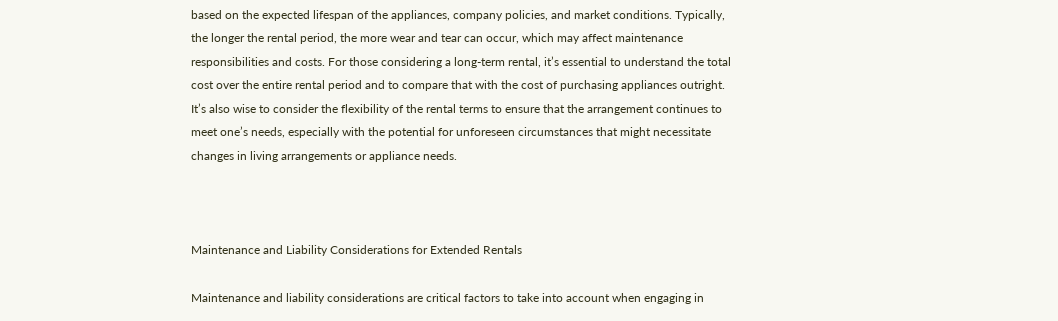based on the expected lifespan of the appliances, company policies, and market conditions. Typically, the longer the rental period, the more wear and tear can occur, which may affect maintenance responsibilities and costs. For those considering a long-term rental, it’s essential to understand the total cost over the entire rental period and to compare that with the cost of purchasing appliances outright. It’s also wise to consider the flexibility of the rental terms to ensure that the arrangement continues to meet one’s needs, especially with the potential for unforeseen circumstances that might necessitate changes in living arrangements or appliance needs.



Maintenance and Liability Considerations for Extended Rentals

Maintenance and liability considerations are critical factors to take into account when engaging in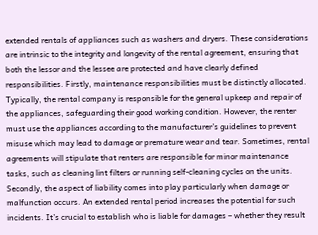extended rentals of appliances such as washers and dryers. These considerations are intrinsic to the integrity and longevity of the rental agreement, ensuring that both the lessor and the lessee are protected and have clearly defined responsibilities. Firstly, maintenance responsibilities must be distinctly allocated. Typically, the rental company is responsible for the general upkeep and repair of the appliances, safeguarding their good working condition. However, the renter must use the appliances according to the manufacturer’s guidelines to prevent misuse which may lead to damage or premature wear and tear. Sometimes, rental agreements will stipulate that renters are responsible for minor maintenance tasks, such as cleaning lint filters or running self-cleaning cycles on the units. Secondly, the aspect of liability comes into play particularly when damage or malfunction occurs. An extended rental period increases the potential for such incidents. It’s crucial to establish who is liable for damages – whether they result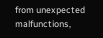from unexpected malfunctions,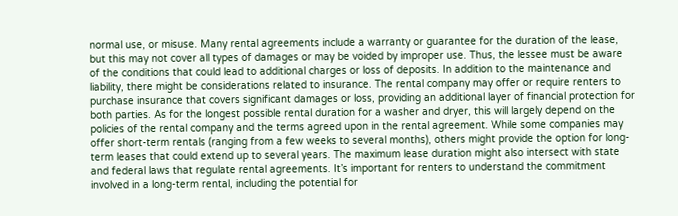normal use, or misuse. Many rental agreements include a warranty or guarantee for the duration of the lease, but this may not cover all types of damages or may be voided by improper use. Thus, the lessee must be aware of the conditions that could lead to additional charges or loss of deposits. In addition to the maintenance and liability, there might be considerations related to insurance. The rental company may offer or require renters to purchase insurance that covers significant damages or loss, providing an additional layer of financial protection for both parties. As for the longest possible rental duration for a washer and dryer, this will largely depend on the policies of the rental company and the terms agreed upon in the rental agreement. While some companies may offer short-term rentals (ranging from a few weeks to several months), others might provide the option for long-term leases that could extend up to several years. The maximum lease duration might also intersect with state and federal laws that regulate rental agreements. It’s important for renters to understand the commitment involved in a long-term rental, including the potential for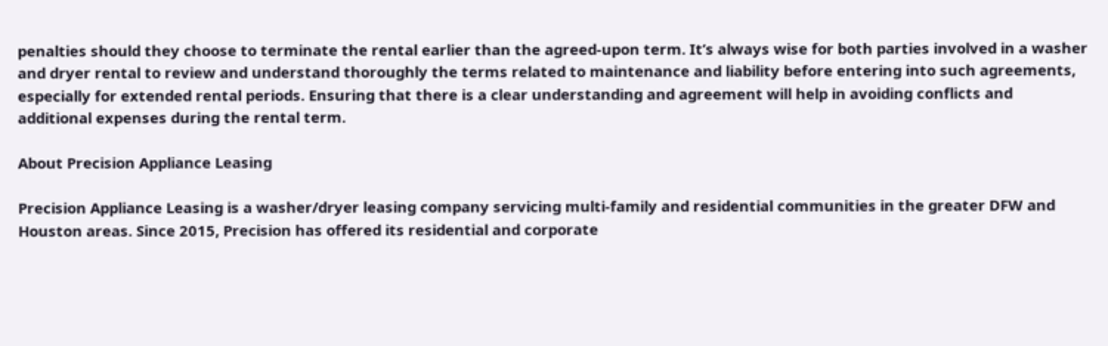penalties should they choose to terminate the rental earlier than the agreed-upon term. It’s always wise for both parties involved in a washer and dryer rental to review and understand thoroughly the terms related to maintenance and liability before entering into such agreements, especially for extended rental periods. Ensuring that there is a clear understanding and agreement will help in avoiding conflicts and additional expenses during the rental term.

About Precision Appliance Leasing

Precision Appliance Leasing is a washer/dryer leasing company servicing multi-family and residential communities in the greater DFW and Houston areas. Since 2015, Precision has offered its residential and corporate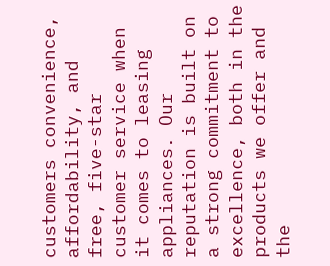customers convenience, affordability, and free, five-star customer service when it comes to leasing appliances. Our reputation is built on a strong commitment to excellence, both in the products we offer and the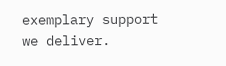exemplary support we deliver.